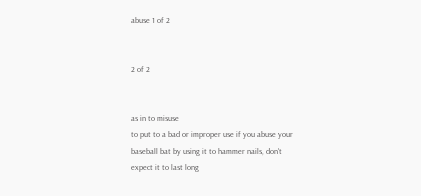abuse 1 of 2


2 of 2


as in to misuse
to put to a bad or improper use if you abuse your baseball bat by using it to hammer nails, don't expect it to last long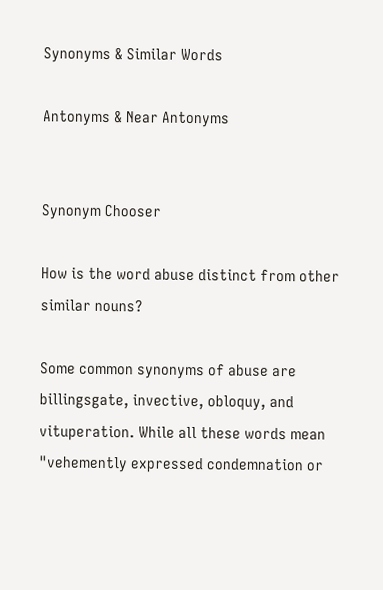Synonyms & Similar Words

Antonyms & Near Antonyms


Synonym Chooser

How is the word abuse distinct from other similar nouns?

Some common synonyms of abuse are billingsgate, invective, obloquy, and vituperation. While all these words mean "vehemently expressed condemnation or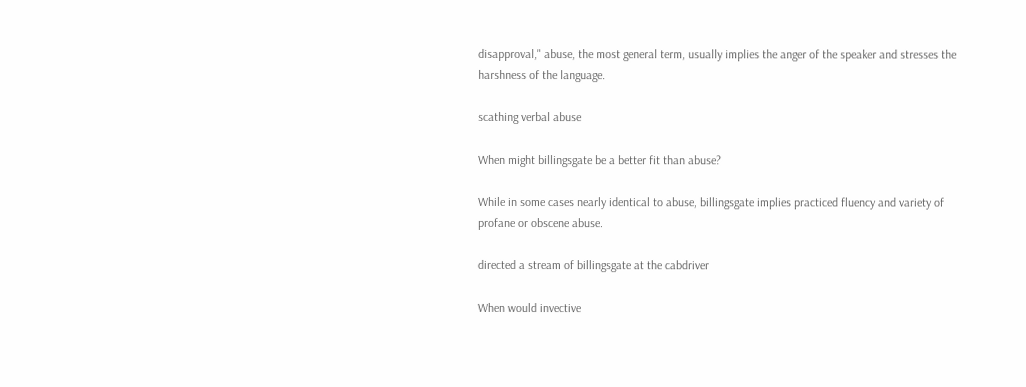disapproval," abuse, the most general term, usually implies the anger of the speaker and stresses the harshness of the language.

scathing verbal abuse

When might billingsgate be a better fit than abuse?

While in some cases nearly identical to abuse, billingsgate implies practiced fluency and variety of profane or obscene abuse.

directed a stream of billingsgate at the cabdriver

When would invective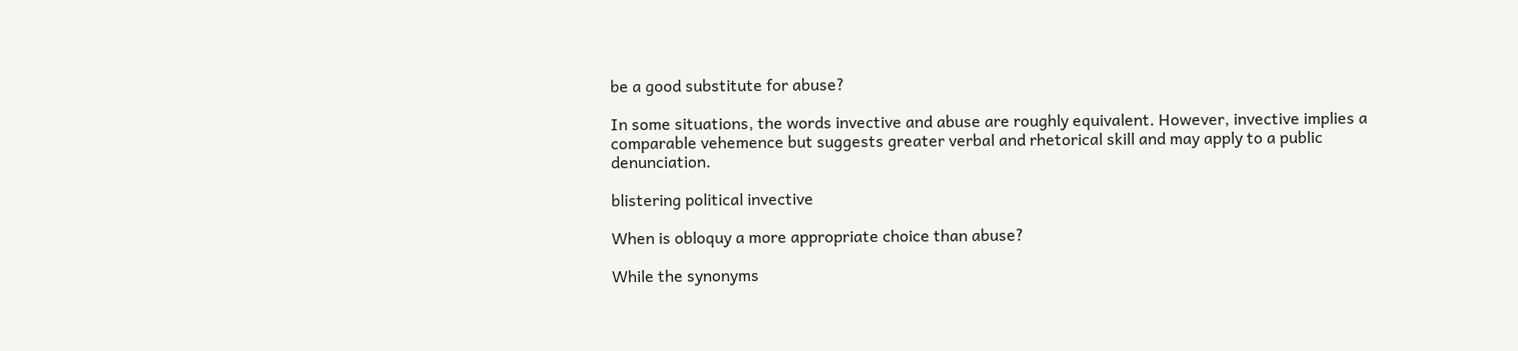be a good substitute for abuse?

In some situations, the words invective and abuse are roughly equivalent. However, invective implies a comparable vehemence but suggests greater verbal and rhetorical skill and may apply to a public denunciation.

blistering political invective

When is obloquy a more appropriate choice than abuse?

While the synonyms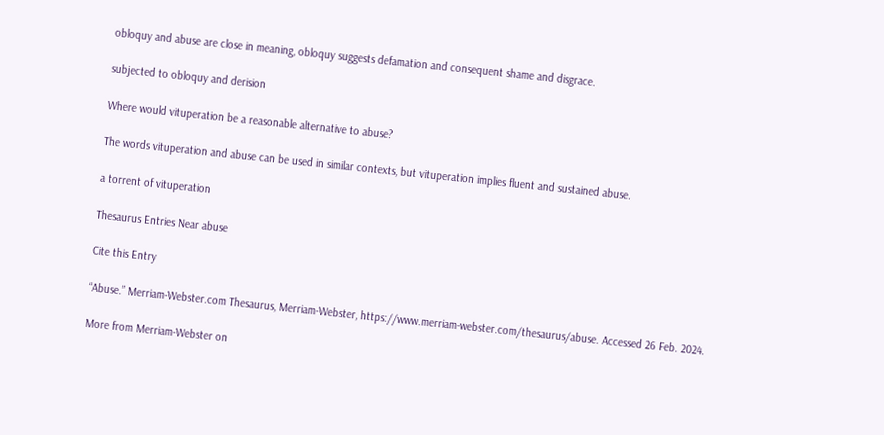obloquy and abuse are close in meaning, obloquy suggests defamation and consequent shame and disgrace.

subjected to obloquy and derision

Where would vituperation be a reasonable alternative to abuse?

The words vituperation and abuse can be used in similar contexts, but vituperation implies fluent and sustained abuse.

a torrent of vituperation

Thesaurus Entries Near abuse

Cite this Entry

“Abuse.” Merriam-Webster.com Thesaurus, Merriam-Webster, https://www.merriam-webster.com/thesaurus/abuse. Accessed 26 Feb. 2024.

More from Merriam-Webster on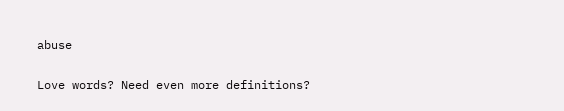abuse

Love words? Need even more definitions?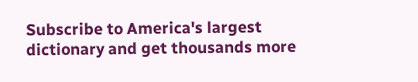Subscribe to America's largest dictionary and get thousands more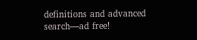definitions and advanced search—ad free!